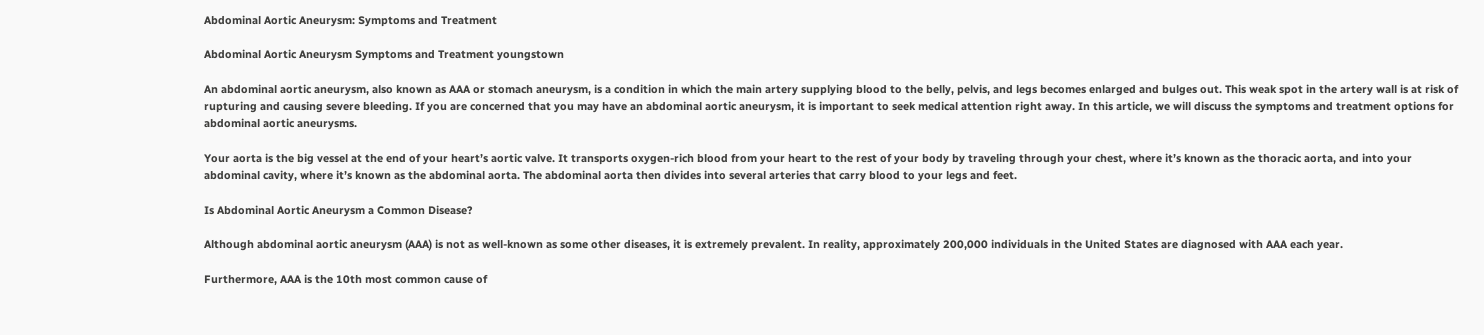Abdominal Aortic Aneurysm: Symptoms and Treatment

Abdominal Aortic Aneurysm Symptoms and Treatment youngstown

An abdominal aortic aneurysm, also known as AAA or stomach aneurysm, is a condition in which the main artery supplying blood to the belly, pelvis, and legs becomes enlarged and bulges out. This weak spot in the artery wall is at risk of rupturing and causing severe bleeding. If you are concerned that you may have an abdominal aortic aneurysm, it is important to seek medical attention right away. In this article, we will discuss the symptoms and treatment options for abdominal aortic aneurysms.

Your aorta is the big vessel at the end of your heart’s aortic valve. It transports oxygen-rich blood from your heart to the rest of your body by traveling through your chest, where it’s known as the thoracic aorta, and into your abdominal cavity, where it’s known as the abdominal aorta. The abdominal aorta then divides into several arteries that carry blood to your legs and feet.

Is Abdominal Aortic Aneurysm a Common Disease?

Although abdominal aortic aneurysm (AAA) is not as well-known as some other diseases, it is extremely prevalent. In reality, approximately 200,000 individuals in the United States are diagnosed with AAA each year.

Furthermore, AAA is the 10th most common cause of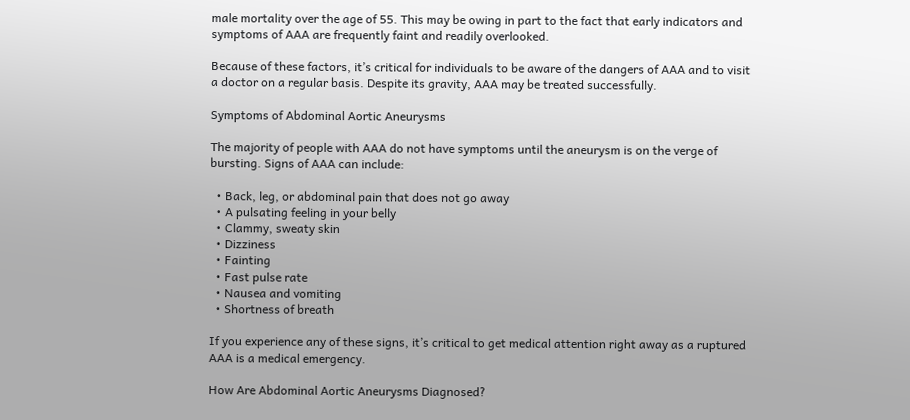male mortality over the age of 55. This may be owing in part to the fact that early indicators and symptoms of AAA are frequently faint and readily overlooked.

Because of these factors, it’s critical for individuals to be aware of the dangers of AAA and to visit a doctor on a regular basis. Despite its gravity, AAA may be treated successfully.

Symptoms of Abdominal Aortic Aneurysms

The majority of people with AAA do not have symptoms until the aneurysm is on the verge of bursting. Signs of AAA can include:

  • Back, leg, or abdominal pain that does not go away
  • A pulsating feeling in your belly
  • Clammy, sweaty skin
  • Dizziness
  • Fainting
  • Fast pulse rate
  • Nausea and vomiting
  • Shortness of breath

If you experience any of these signs, it’s critical to get medical attention right away as a ruptured AAA is a medical emergency.

How Are Abdominal Aortic Aneurysms Diagnosed?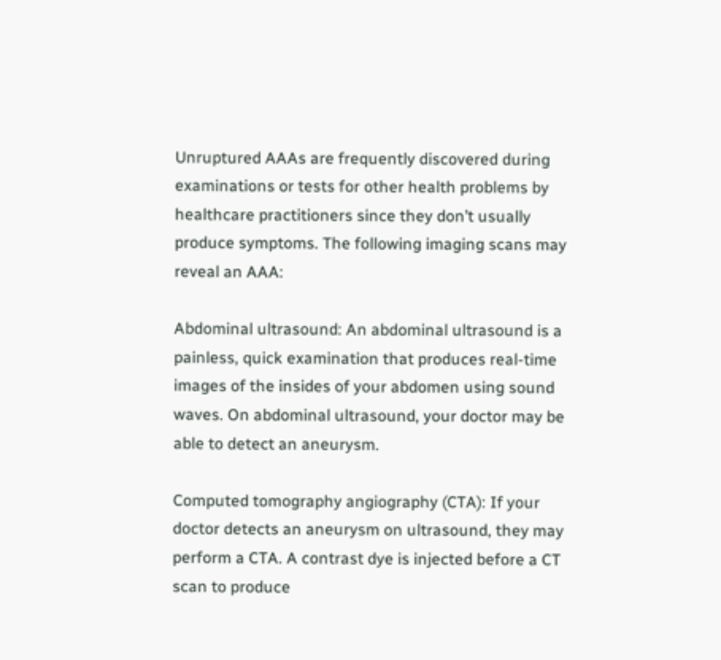Unruptured AAAs are frequently discovered during examinations or tests for other health problems by healthcare practitioners since they don’t usually produce symptoms. The following imaging scans may reveal an AAA:

Abdominal ultrasound: An abdominal ultrasound is a painless, quick examination that produces real-time images of the insides of your abdomen using sound waves. On abdominal ultrasound, your doctor may be able to detect an aneurysm.

Computed tomography angiography (CTA): If your doctor detects an aneurysm on ultrasound, they may perform a CTA. A contrast dye is injected before a CT scan to produce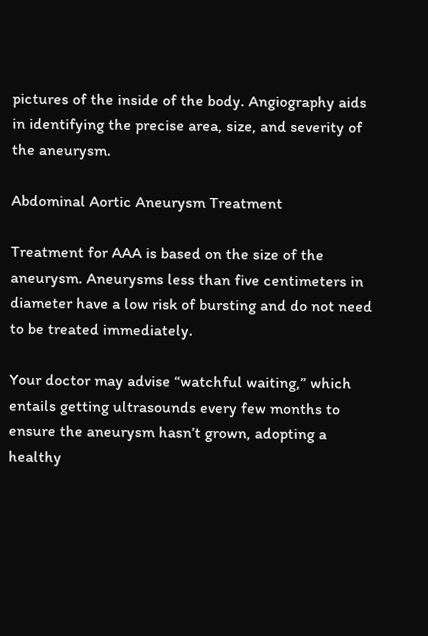pictures of the inside of the body. Angiography aids in identifying the precise area, size, and severity of the aneurysm.

Abdominal Aortic Aneurysm Treatment

Treatment for AAA is based on the size of the aneurysm. Aneurysms less than five centimeters in diameter have a low risk of bursting and do not need to be treated immediately.

Your doctor may advise “watchful waiting,” which entails getting ultrasounds every few months to ensure the aneurysm hasn’t grown, adopting a healthy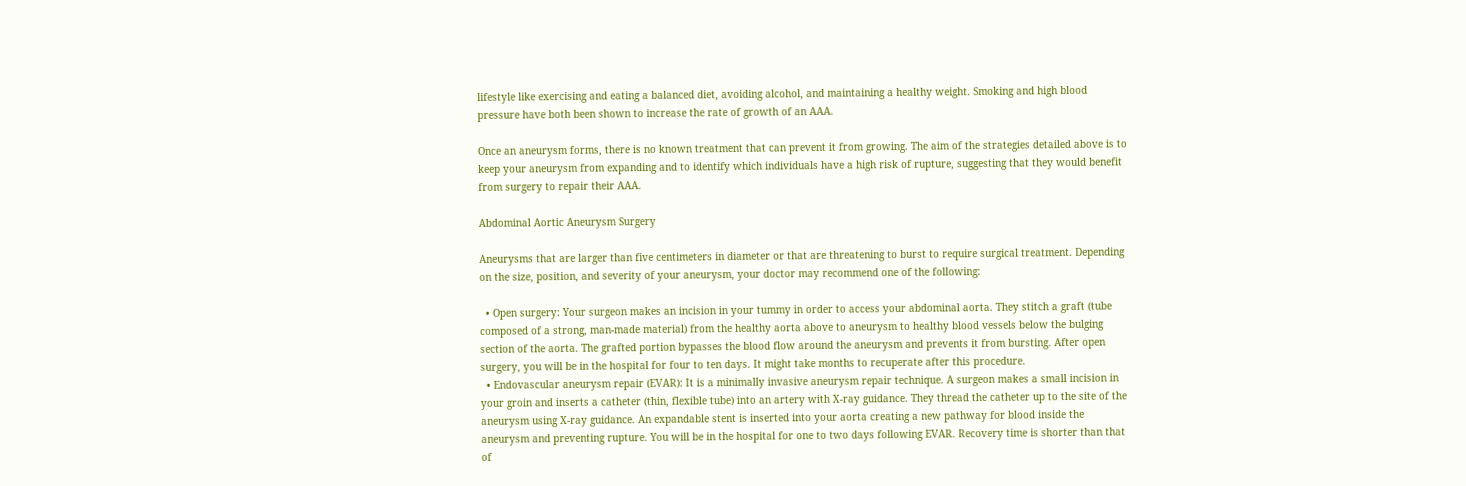lifestyle like exercising and eating a balanced diet, avoiding alcohol, and maintaining a healthy weight. Smoking and high blood pressure have both been shown to increase the rate of growth of an AAA.

Once an aneurysm forms, there is no known treatment that can prevent it from growing. The aim of the strategies detailed above is to keep your aneurysm from expanding and to identify which individuals have a high risk of rupture, suggesting that they would benefit from surgery to repair their AAA.

Abdominal Aortic Aneurysm Surgery

Aneurysms that are larger than five centimeters in diameter or that are threatening to burst to require surgical treatment. Depending on the size, position, and severity of your aneurysm, your doctor may recommend one of the following:

  • Open surgery: Your surgeon makes an incision in your tummy in order to access your abdominal aorta. They stitch a graft (tube composed of a strong, man-made material) from the healthy aorta above to aneurysm to healthy blood vessels below the bulging section of the aorta. The grafted portion bypasses the blood flow around the aneurysm and prevents it from bursting. After open surgery, you will be in the hospital for four to ten days. It might take months to recuperate after this procedure.
  • Endovascular aneurysm repair (EVAR): It is a minimally invasive aneurysm repair technique. A surgeon makes a small incision in your groin and inserts a catheter (thin, flexible tube) into an artery with X-ray guidance. They thread the catheter up to the site of the aneurysm using X-ray guidance. An expandable stent is inserted into your aorta creating a new pathway for blood inside the aneurysm and preventing rupture. You will be in the hospital for one to two days following EVAR. Recovery time is shorter than that of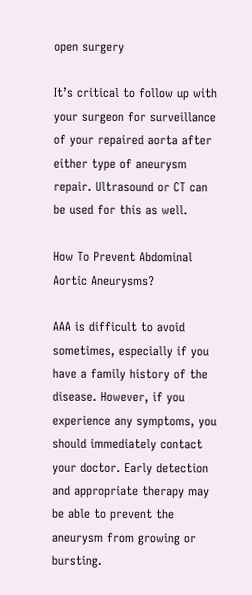open surgery

It’s critical to follow up with your surgeon for surveillance of your repaired aorta after either type of aneurysm repair. Ultrasound or CT can be used for this as well.

How To Prevent Abdominal Aortic Aneurysms?

AAA is difficult to avoid sometimes, especially if you have a family history of the disease. However, if you experience any symptoms, you should immediately contact your doctor. Early detection and appropriate therapy may be able to prevent the aneurysm from growing or bursting.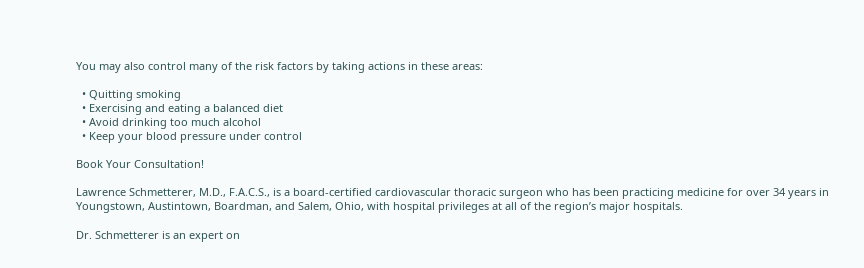You may also control many of the risk factors by taking actions in these areas:

  • Quitting smoking
  • Exercising and eating a balanced diet
  • Avoid drinking too much alcohol
  • Keep your blood pressure under control

Book Your Consultation!

Lawrence Schmetterer, M.D., F.A.C.S., is a board-certified cardiovascular thoracic surgeon who has been practicing medicine for over 34 years in Youngstown, Austintown, Boardman, and Salem, Ohio, with hospital privileges at all of the region’s major hospitals.

Dr. Schmetterer is an expert on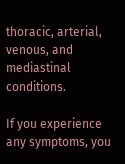thoracic, arterial, venous, and mediastinal conditions.

If you experience any symptoms, you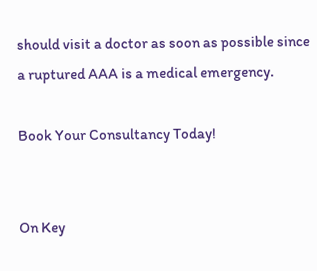should visit a doctor as soon as possible since a ruptured AAA is a medical emergency.

Book Your Consultancy Today!


On Key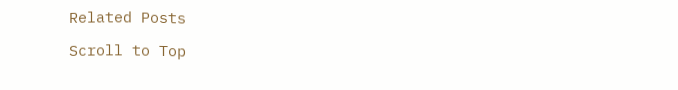Related Posts

Scroll to Top